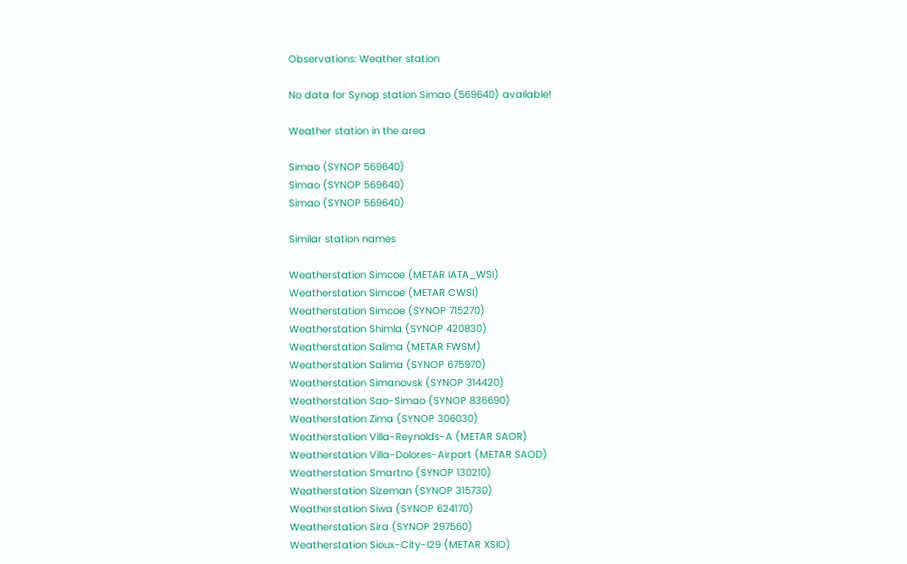Observations: Weather station

No data for Synop station Simao (569640) available!

Weather station in the area

Simao (SYNOP 569640)
Simao (SYNOP 569640)
Simao (SYNOP 569640)

Similar station names

Weatherstation Simcoe (METAR IATA_WSI)
Weatherstation Simcoe (METAR CWSI)
Weatherstation Simcoe (SYNOP 715270)
Weatherstation Shimla (SYNOP 420830)
Weatherstation Salima (METAR FWSM)
Weatherstation Salima (SYNOP 675970)
Weatherstation Simanovsk (SYNOP 314420)
Weatherstation Sao-Simao (SYNOP 836690)
Weatherstation Zima (SYNOP 306030)
Weatherstation Villa-Reynolds-A (METAR SAOR)
Weatherstation Villa-Dolores-Airport (METAR SAOD)
Weatherstation Smartno (SYNOP 130210)
Weatherstation Sizeman (SYNOP 315730)
Weatherstation Siwa (SYNOP 624170)
Weatherstation Sira (SYNOP 297560)
Weatherstation Sioux-City-I29 (METAR XSIO)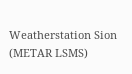Weatherstation Sion (METAR LSMS)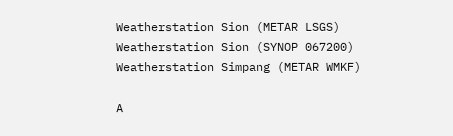Weatherstation Sion (METAR LSGS)
Weatherstation Sion (SYNOP 067200)
Weatherstation Simpang (METAR WMKF)

A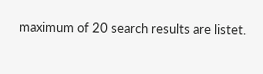maximum of 20 search results are listet.